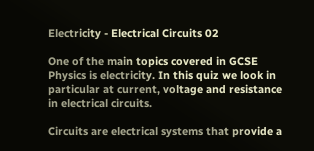Electricity - Electrical Circuits 02

One of the main topics covered in GCSE Physics is electricity. In this quiz we look in particular at current, voltage and resistance in electrical circuits.

Circuits are electrical systems that provide a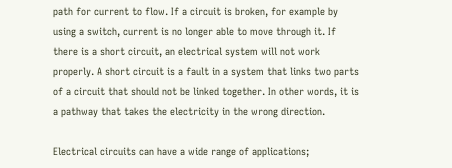path for current to flow. If a circuit is broken, for example by using a switch, current is no longer able to move through it. If there is a short circuit, an electrical system will not work properly. A short circuit is a fault in a system that links two parts of a circuit that should not be linked together. In other words, it is a pathway that takes the electricity in the wrong direction.

Electrical circuits can have a wide range of applications;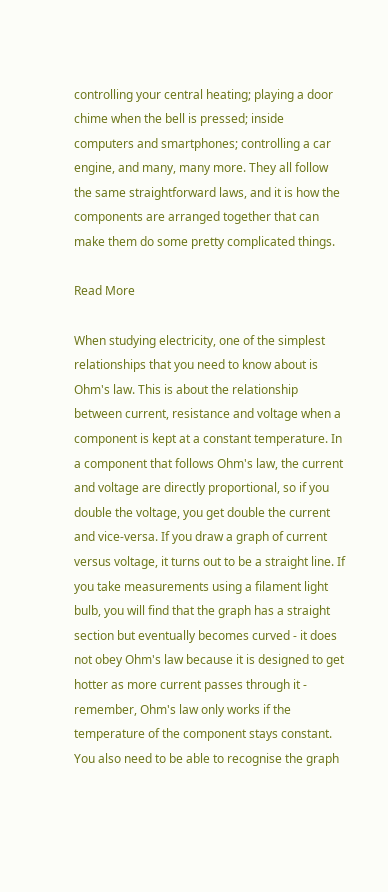controlling your central heating; playing a door chime when the bell is pressed; inside computers and smartphones; controlling a car engine, and many, many more. They all follow the same straightforward laws, and it is how the components are arranged together that can make them do some pretty complicated things.

Read More

When studying electricity, one of the simplest relationships that you need to know about is Ohm's law. This is about the relationship between current, resistance and voltage when a component is kept at a constant temperature. In a component that follows Ohm's law, the current and voltage are directly proportional, so if you double the voltage, you get double the current and vice-versa. If you draw a graph of current versus voltage, it turns out to be a straight line. If you take measurements using a filament light bulb, you will find that the graph has a straight section but eventually becomes curved - it does not obey Ohm's law because it is designed to get hotter as more current passes through it - remember, Ohm's law only works if the temperature of the component stays constant. You also need to be able to recognise the graph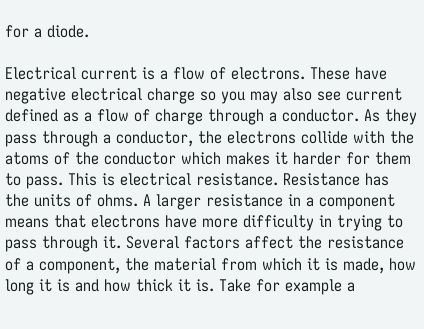for a diode.

Electrical current is a flow of electrons. These have negative electrical charge so you may also see current defined as a flow of charge through a conductor. As they pass through a conductor, the electrons collide with the atoms of the conductor which makes it harder for them to pass. This is electrical resistance. Resistance has the units of ohms. A larger resistance in a component means that electrons have more difficulty in trying to pass through it. Several factors affect the resistance of a component, the material from which it is made, how long it is and how thick it is. Take for example a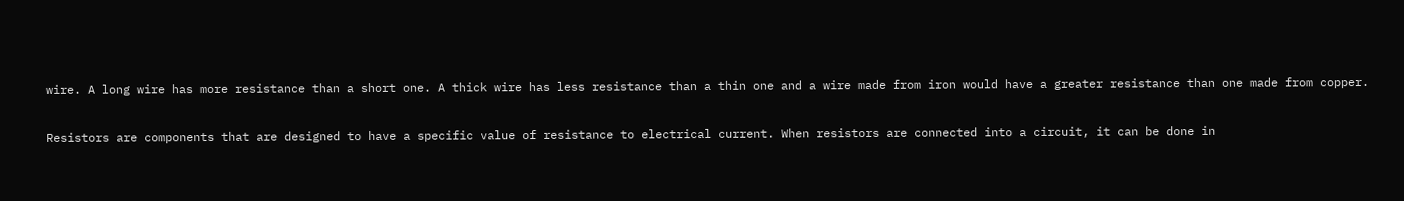wire. A long wire has more resistance than a short one. A thick wire has less resistance than a thin one and a wire made from iron would have a greater resistance than one made from copper.

Resistors are components that are designed to have a specific value of resistance to electrical current. When resistors are connected into a circuit, it can be done in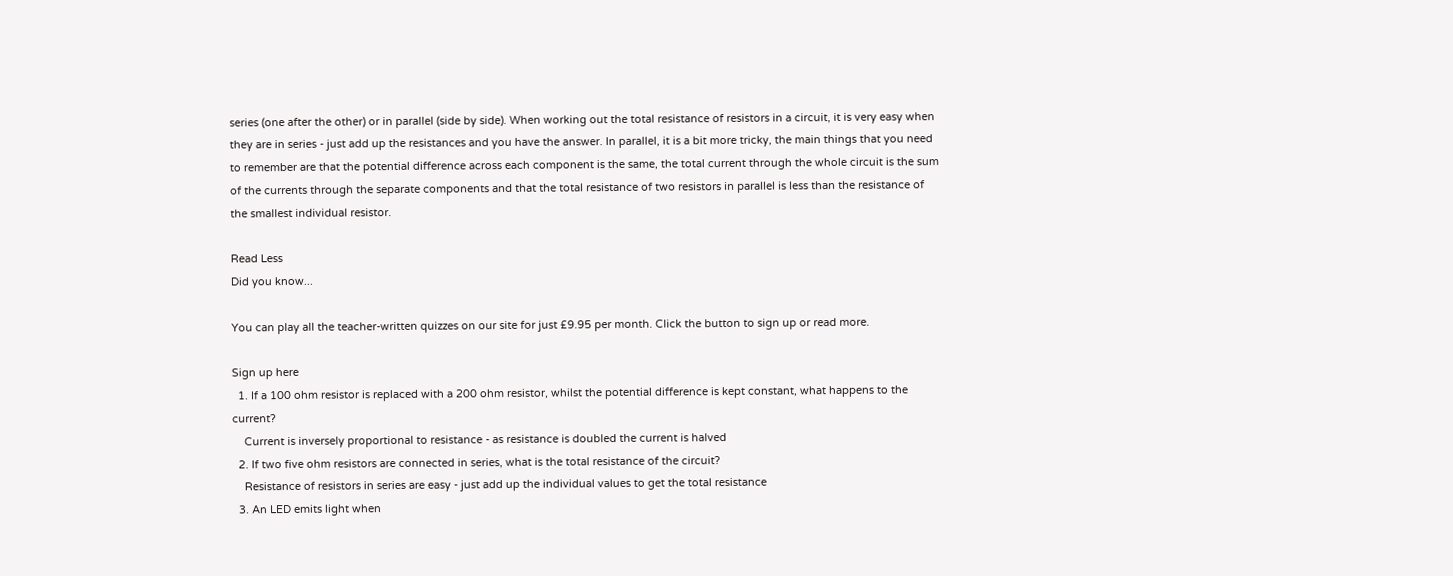series (one after the other) or in parallel (side by side). When working out the total resistance of resistors in a circuit, it is very easy when they are in series - just add up the resistances and you have the answer. In parallel, it is a bit more tricky, the main things that you need to remember are that the potential difference across each component is the same, the total current through the whole circuit is the sum of the currents through the separate components and that the total resistance of two resistors in parallel is less than the resistance of the smallest individual resistor.

Read Less
Did you know...

You can play all the teacher-written quizzes on our site for just £9.95 per month. Click the button to sign up or read more.

Sign up here
  1. If a 100 ohm resistor is replaced with a 200 ohm resistor, whilst the potential difference is kept constant, what happens to the current?
    Current is inversely proportional to resistance - as resistance is doubled the current is halved
  2. If two five ohm resistors are connected in series, what is the total resistance of the circuit?
    Resistance of resistors in series are easy - just add up the individual values to get the total resistance
  3. An LED emits light when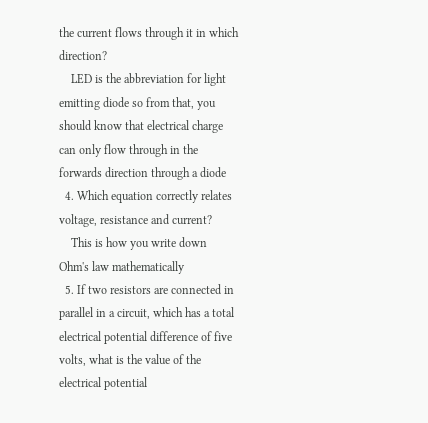the current flows through it in which direction?
    LED is the abbreviation for light emitting diode so from that, you should know that electrical charge can only flow through in the forwards direction through a diode
  4. Which equation correctly relates voltage, resistance and current?
    This is how you write down Ohm's law mathematically
  5. If two resistors are connected in parallel in a circuit, which has a total electrical potential difference of five volts, what is the value of the electrical potential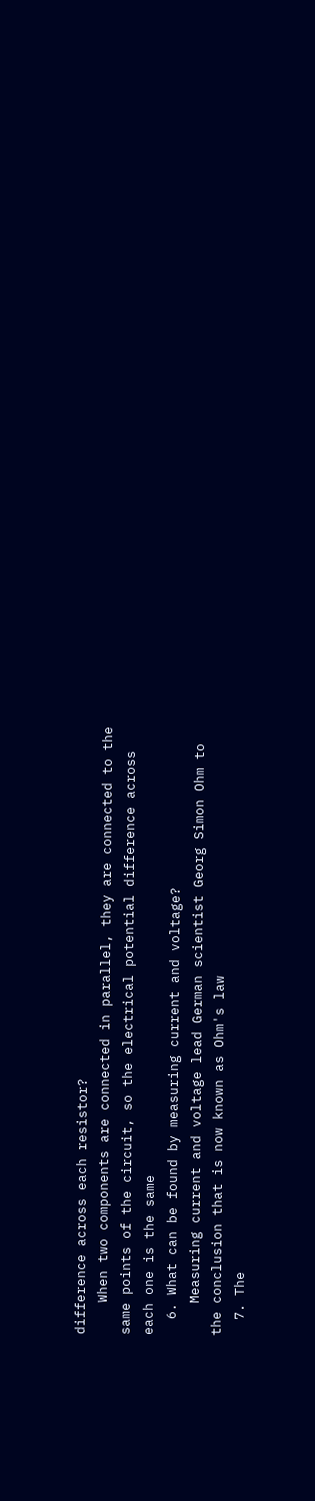difference across each resistor?
    When two components are connected in parallel, they are connected to the same points of the circuit, so the electrical potential difference across each one is the same
  6. What can be found by measuring current and voltage?
    Measuring current and voltage lead German scientist Georg Simon Ohm to the conclusion that is now known as Ohm's law
  7. The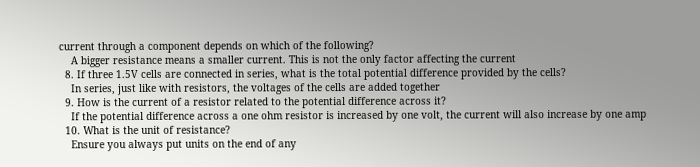current through a component depends on which of the following?
    A bigger resistance means a smaller current. This is not the only factor affecting the current
  8. If three 1.5V cells are connected in series, what is the total potential difference provided by the cells?
    In series, just like with resistors, the voltages of the cells are added together
  9. How is the current of a resistor related to the potential difference across it?
    If the potential difference across a one ohm resistor is increased by one volt, the current will also increase by one amp
  10. What is the unit of resistance?
    Ensure you always put units on the end of any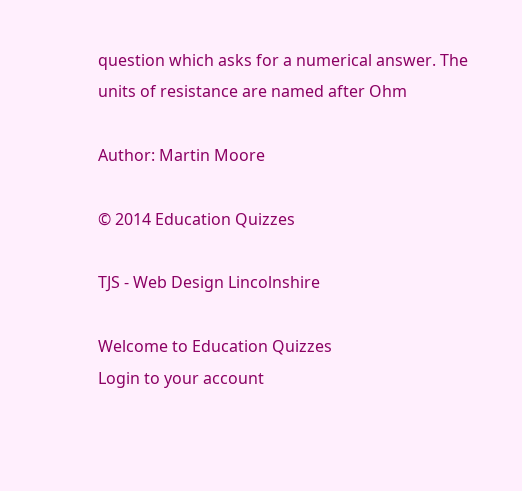question which asks for a numerical answer. The units of resistance are named after Ohm

Author: Martin Moore

© 2014 Education Quizzes

TJS - Web Design Lincolnshire

Welcome to Education Quizzes
Login to your account